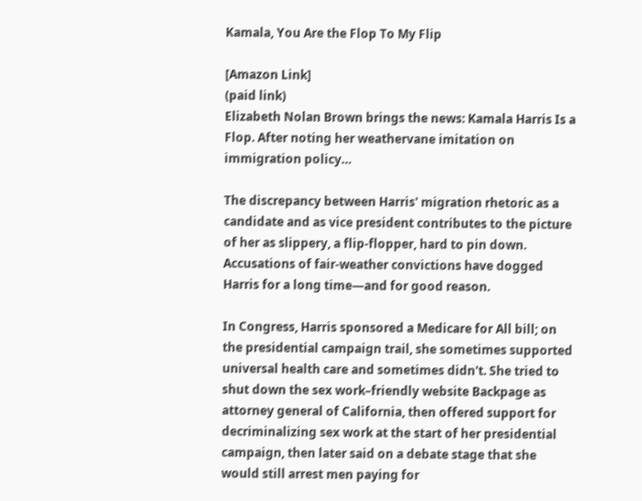Kamala, You Are the Flop To My Flip

[Amazon Link]
(paid link)
Elizabeth Nolan Brown brings the news: Kamala Harris Is a Flop. After noting her weathervane imitation on immigration policy…

The discrepancy between Harris' migration rhetoric as a candidate and as vice president contributes to the picture of her as slippery, a flip-flopper, hard to pin down. Accusations of fair-weather convictions have dogged Harris for a long time—and for good reason.

In Congress, Harris sponsored a Medicare for All bill; on the presidential campaign trail, she sometimes supported universal health care and sometimes didn't. She tried to shut down the sex work–friendly website Backpage as attorney general of California, then offered support for decriminalizing sex work at the start of her presidential campaign, then later said on a debate stage that she would still arrest men paying for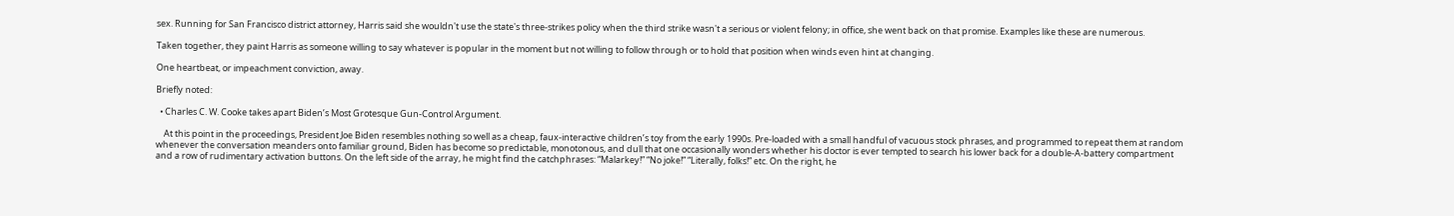sex. Running for San Francisco district attorney, Harris said she wouldn't use the state's three-strikes policy when the third strike wasn't a serious or violent felony; in office, she went back on that promise. Examples like these are numerous.

Taken together, they paint Harris as someone willing to say whatever is popular in the moment but not willing to follow through or to hold that position when winds even hint at changing.

One heartbeat, or impeachment conviction, away.

Briefly noted:

  • Charles C. W. Cooke takes apart Biden’s Most Grotesque Gun-Control Argument.

    At this point in the proceedings, President Joe Biden resembles nothing so well as a cheap, faux-interactive children’s toy from the early 1990s. Pre-loaded with a small handful of vacuous stock phrases, and programmed to repeat them at random whenever the conversation meanders onto familiar ground, Biden has become so predictable, monotonous, and dull that one occasionally wonders whether his doctor is ever tempted to search his lower back for a double-A-battery compartment and a row of rudimentary activation buttons. On the left side of the array, he might find the catchphrases: “Malarkey!” “No joke!” “Literally, folks!” etc. On the right, he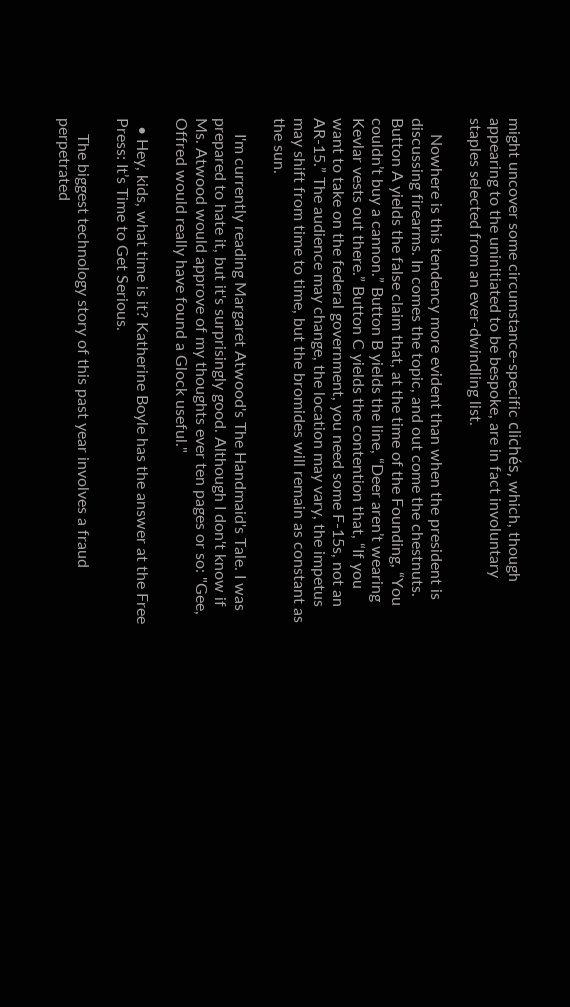might uncover some circumstance-specific clichés, which, though appearing to the uninitiated to be bespoke, are in fact involuntary staples selected from an ever-dwindling list.

    Nowhere is this tendency more evident than when the president is discussing firearms. In comes the topic, and out come the chestnuts. Button A yields the false claim that, at the time of the Founding, “You couldn’t buy a cannon.” Button B yields the line, “Deer aren’t wearing Kevlar vests out there.” Button C yields the contention that, “If you want to take on the federal government, you need some F-15s, not an AR-15.” The audience may change, the location may vary, the impetus may shift from time to time, but the bromides will remain as constant as the sun.

    I'm currently reading Margaret Atwood's The Handmaid's Tale. I was prepared to hate it, but it's surprisingly good. Although I don't know if Ms. Atwood would approve of my thoughts ever ten pages or so: "Gee, Offred would really have found a Glock useful."

  • Hey, kids, what time is it? Katherine Boyle has the answer at the Free Press: It’s Time to Get Serious.

    The biggest technology story of this past year involves a fraud perpetrated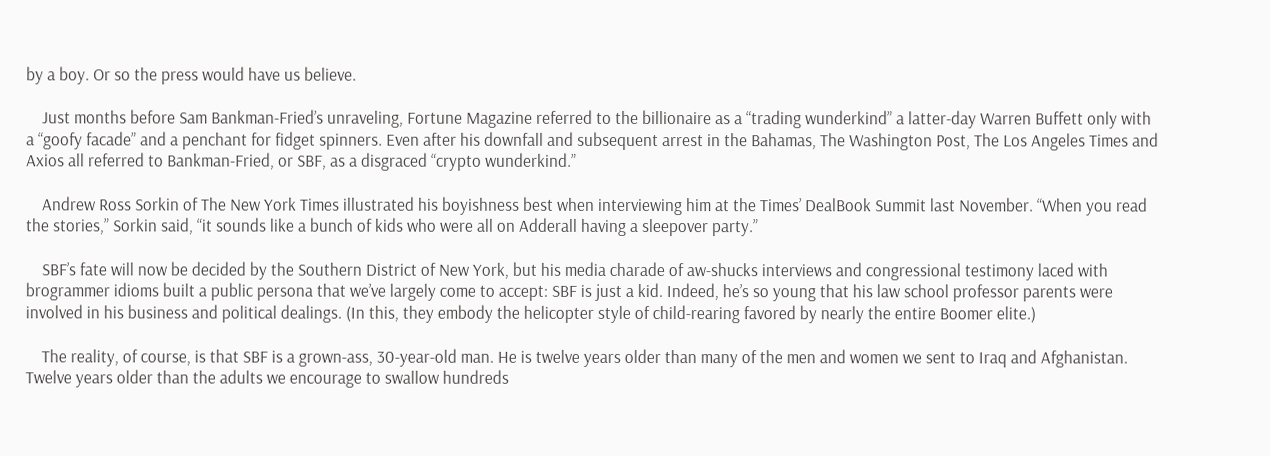by a boy. Or so the press would have us believe.

    Just months before Sam Bankman-Fried’s unraveling, Fortune Magazine referred to the billionaire as a “trading wunderkind” a latter-day Warren Buffett only with a “goofy facade” and a penchant for fidget spinners. Even after his downfall and subsequent arrest in the Bahamas, The Washington Post, The Los Angeles Times and Axios all referred to Bankman-Fried, or SBF, as a disgraced “crypto wunderkind.”

    Andrew Ross Sorkin of The New York Times illustrated his boyishness best when interviewing him at the Times’ DealBook Summit last November. “When you read the stories,” Sorkin said, “it sounds like a bunch of kids who were all on Adderall having a sleepover party.”

    SBF’s fate will now be decided by the Southern District of New York, but his media charade of aw-shucks interviews and congressional testimony laced with brogrammer idioms built a public persona that we’ve largely come to accept: SBF is just a kid. Indeed, he’s so young that his law school professor parents were involved in his business and political dealings. (In this, they embody the helicopter style of child-rearing favored by nearly the entire Boomer elite.)

    The reality, of course, is that SBF is a grown-ass, 30-year-old man. He is twelve years older than many of the men and women we sent to Iraq and Afghanistan. Twelve years older than the adults we encourage to swallow hundreds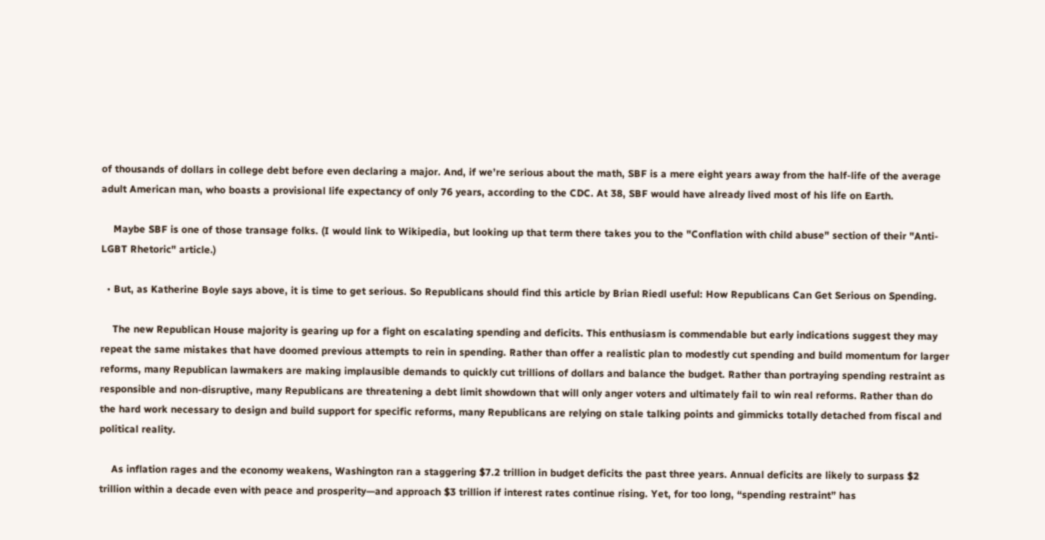of thousands of dollars in college debt before even declaring a major. And, if we’re serious about the math, SBF is a mere eight years away from the half-life of the average adult American man, who boasts a provisional life expectancy of only 76 years, according to the CDC. At 38, SBF would have already lived most of his life on Earth.

    Maybe SBF is one of those transage folks. (I would link to Wikipedia, but looking up that term there takes you to the "Conflation with child abuse" section of their "Anti-LGBT Rhetoric" article.)

  • But, as Katherine Boyle says above, it is time to get serious. So Republicans should find this article by Brian Riedl useful: How Republicans Can Get Serious on Spending.

    The new Republican House majority is gearing up for a fight on escalating spending and deficits. This enthusiasm is commendable but early indications suggest they may repeat the same mistakes that have doomed previous attempts to rein in spending. Rather than offer a realistic plan to modestly cut spending and build momentum for larger reforms, many Republican lawmakers are making implausible demands to quickly cut trillions of dollars and balance the budget. Rather than portraying spending restraint as responsible and non-disruptive, many Republicans are threatening a debt limit showdown that will only anger voters and ultimately fail to win real reforms. Rather than do the hard work necessary to design and build support for specific reforms, many Republicans are relying on stale talking points and gimmicks totally detached from fiscal and political reality.

    As inflation rages and the economy weakens, Washington ran a staggering $7.2 trillion in budget deficits the past three years. Annual deficits are likely to surpass $2 trillion within a decade even with peace and prosperity—and approach $3 trillion if interest rates continue rising. Yet, for too long, “spending restraint” has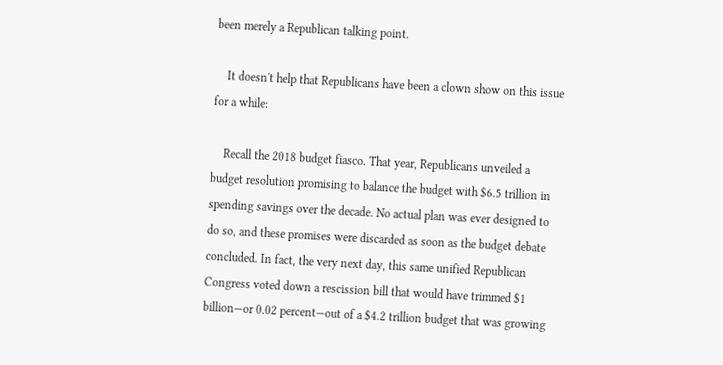been merely a Republican talking point.

    It doesn't help that Republicans have been a clown show on this issue for a while:

    Recall the 2018 budget fiasco. That year, Republicans unveiled a budget resolution promising to balance the budget with $6.5 trillion in spending savings over the decade. No actual plan was ever designed to do so, and these promises were discarded as soon as the budget debate concluded. In fact, the very next day, this same unified Republican Congress voted down a rescission bill that would have trimmed $1 billion—or 0.02 percent—out of a $4.2 trillion budget that was growing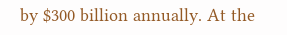by $300 billion annually. At the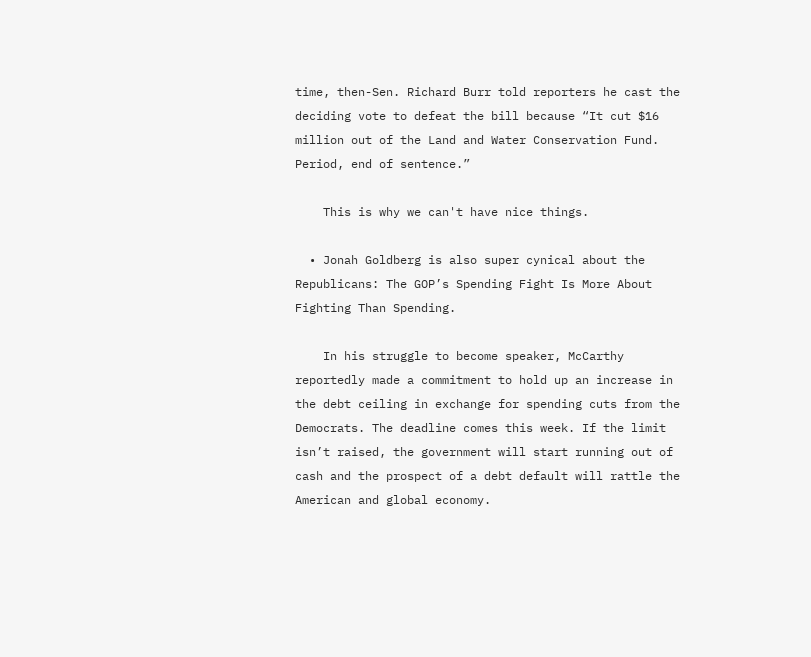time, then-Sen. Richard Burr told reporters he cast the deciding vote to defeat the bill because “It cut $16 million out of the Land and Water Conservation Fund. Period, end of sentence.”

    This is why we can't have nice things.

  • Jonah Goldberg is also super cynical about the Republicans: The GOP’s Spending Fight Is More About Fighting Than Spending.

    In his struggle to become speaker, McCarthy reportedly made a commitment to hold up an increase in the debt ceiling in exchange for spending cuts from the Democrats. The deadline comes this week. If the limit isn’t raised, the government will start running out of cash and the prospect of a debt default will rattle the American and global economy.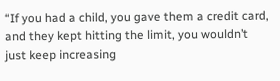“If you had a child, you gave them a credit card, and they kept hitting the limit, you wouldn’t just keep increasing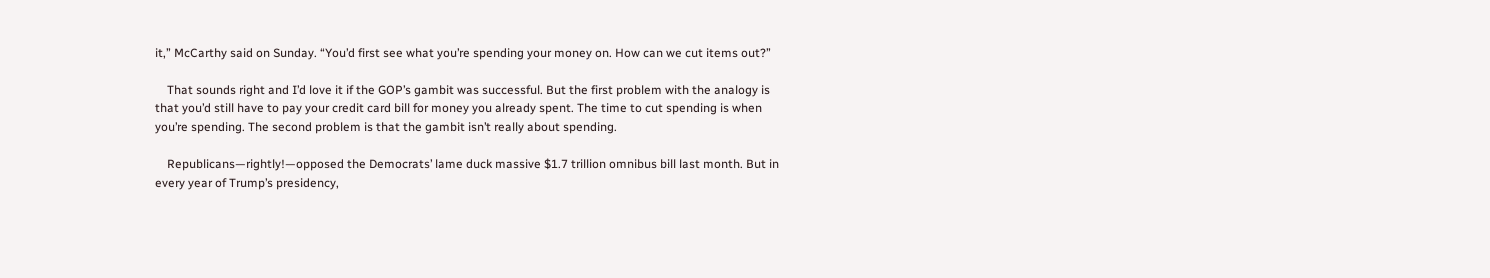it,” McCarthy said on Sunday. “You’d first see what you’re spending your money on. How can we cut items out?”

    That sounds right and I’d love it if the GOP’s gambit was successful. But the first problem with the analogy is that you’d still have to pay your credit card bill for money you already spent. The time to cut spending is when you’re spending. The second problem is that the gambit isn’t really about spending.

    Republicans—rightly!—opposed the Democrats’ lame duck massive $1.7 trillion omnibus bill last month. But in every year of Trump’s presidency,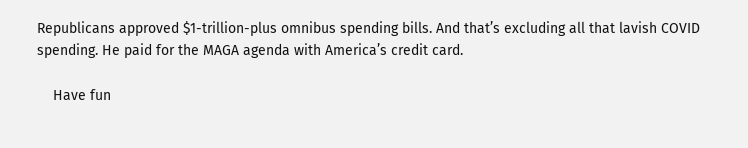Republicans approved $1-trillion-plus omnibus spending bills. And that’s excluding all that lavish COVID spending. He paid for the MAGA agenda with America’s credit card.

    Have fun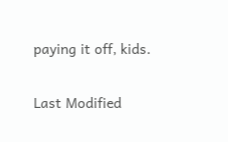paying it off, kids.

Last Modified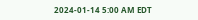2024-01-14 5:00 AM EDT